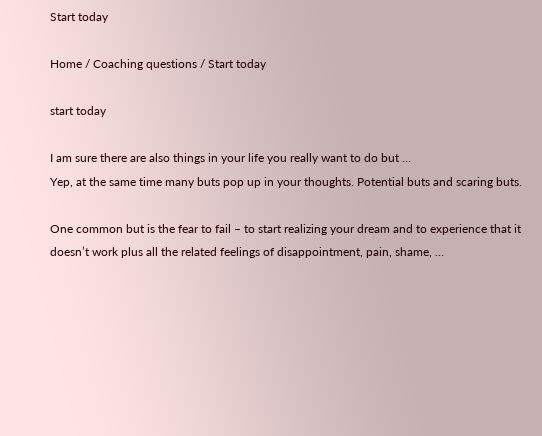Start today

Home / Coaching questions / Start today

start today

I am sure there are also things in your life you really want to do but …
Yep, at the same time many buts pop up in your thoughts. Potential buts and scaring buts.

One common but is the fear to fail – to start realizing your dream and to experience that it doesn’t work plus all the related feelings of disappointment, pain, shame, …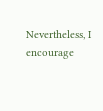Nevertheless, I encourage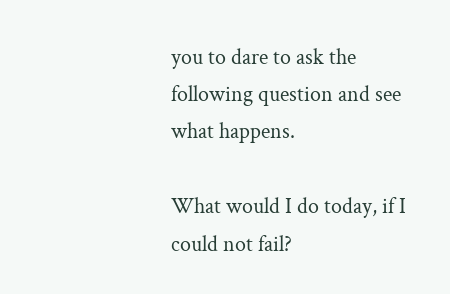you to dare to ask the following question and see what happens.

What would I do today, if I could not fail?